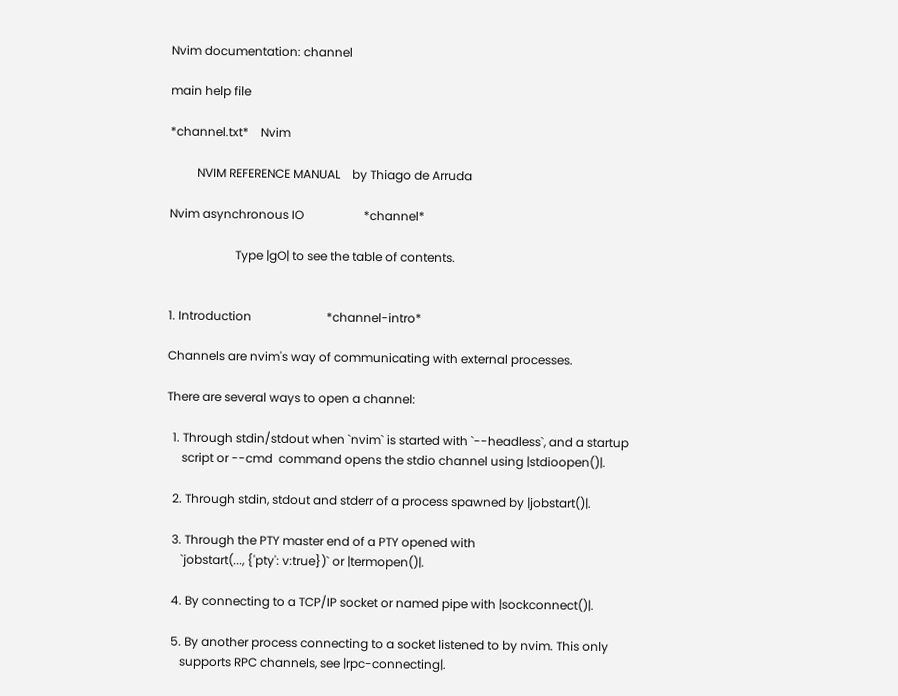Nvim documentation: channel

main help file

*channel.txt*    Nvim

         NVIM REFERENCE MANUAL    by Thiago de Arruda

Nvim asynchronous IO                    *channel*

                      Type |gO| to see the table of contents.


1. Introduction                         *channel-intro*

Channels are nvim's way of communicating with external processes.

There are several ways to open a channel:

  1. Through stdin/stdout when `nvim` is started with `--headless`, and a startup
     script or --cmd  command opens the stdio channel using |stdioopen()|.

  2. Through stdin, stdout and stderr of a process spawned by |jobstart()|.

  3. Through the PTY master end of a PTY opened with
     `jobstart(..., {'pty': v:true})` or |termopen()|.

  4. By connecting to a TCP/IP socket or named pipe with |sockconnect()|.

  5. By another process connecting to a socket listened to by nvim. This only
     supports RPC channels, see |rpc-connecting|.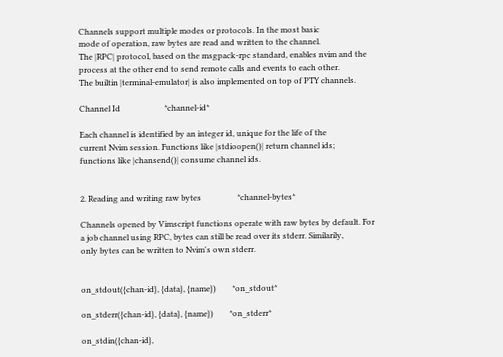Channels support multiple modes or protocols. In the most basic
mode of operation, raw bytes are read and written to the channel.
The |RPC| protocol, based on the msgpack-rpc standard, enables nvim and the
process at the other end to send remote calls and events to each other.
The builtin |terminal-emulator| is also implemented on top of PTY channels.

Channel Id                      *channel-id*

Each channel is identified by an integer id, unique for the life of the
current Nvim session. Functions like |stdioopen()| return channel ids;
functions like |chansend()| consume channel ids.


2. Reading and writing raw bytes                  *channel-bytes*

Channels opened by Vimscript functions operate with raw bytes by default. For
a job channel using RPC, bytes can still be read over its stderr. Similarily,
only bytes can be written to Nvim's own stderr.


on_stdout({chan-id}, {data}, {name})        *on_stdout*

on_stderr({chan-id}, {data}, {name})        *on_stderr*

on_stdin({chan-id},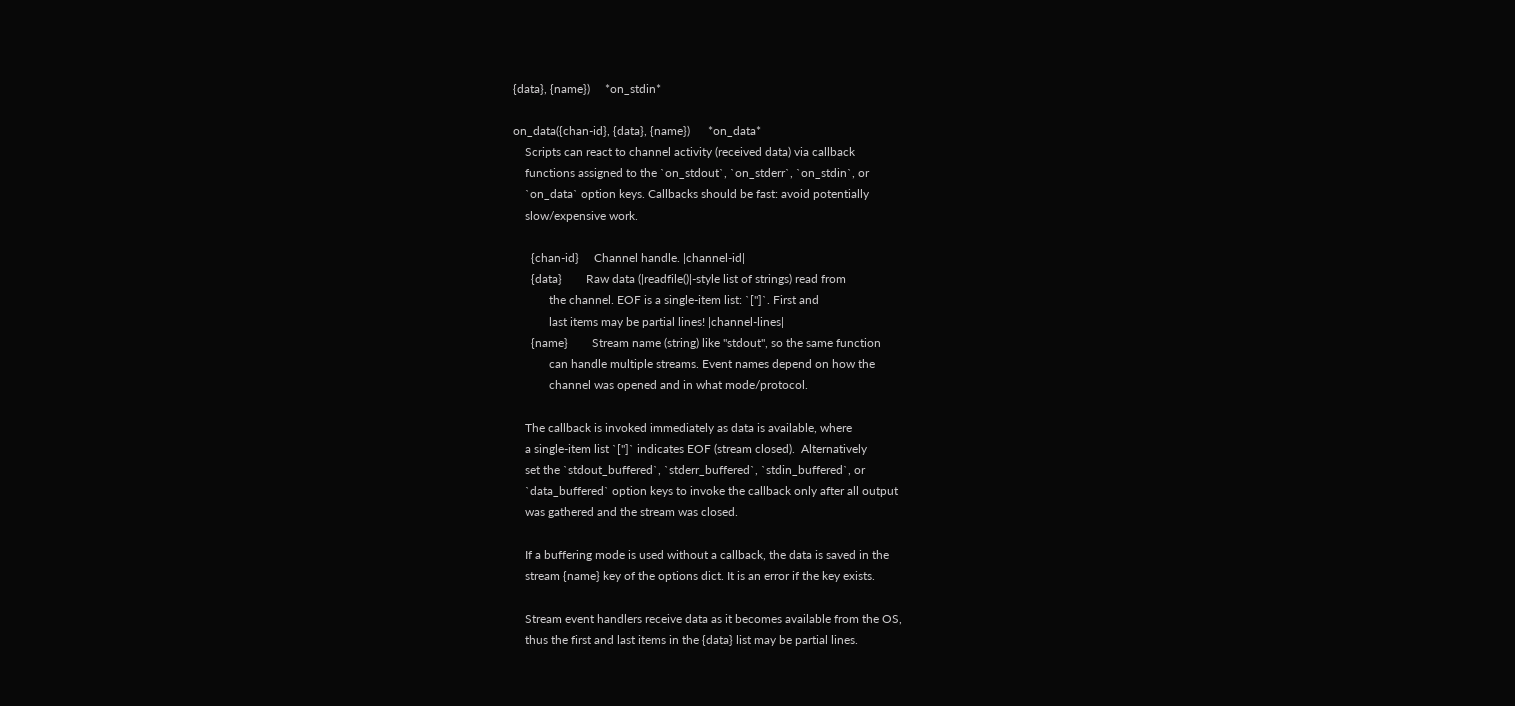{data}, {name})     *on_stdin*

on_data({chan-id}, {data}, {name})      *on_data*
    Scripts can react to channel activity (received data) via callback
    functions assigned to the `on_stdout`, `on_stderr`, `on_stdin`, or
    `on_data` option keys. Callbacks should be fast: avoid potentially
    slow/expensive work.

      {chan-id}     Channel handle. |channel-id|
      {data}        Raw data (|readfile()|-style list of strings) read from
            the channel. EOF is a single-item list: `['']`. First and
            last items may be partial lines! |channel-lines|
      {name}        Stream name (string) like "stdout", so the same function
            can handle multiple streams. Event names depend on how the
            channel was opened and in what mode/protocol.

    The callback is invoked immediately as data is available, where
    a single-item list `['']` indicates EOF (stream closed).  Alternatively
    set the `stdout_buffered`, `stderr_buffered`, `stdin_buffered`, or
    `data_buffered` option keys to invoke the callback only after all output
    was gathered and the stream was closed.

    If a buffering mode is used without a callback, the data is saved in the
    stream {name} key of the options dict. It is an error if the key exists.

    Stream event handlers receive data as it becomes available from the OS,
    thus the first and last items in the {data} list may be partial lines.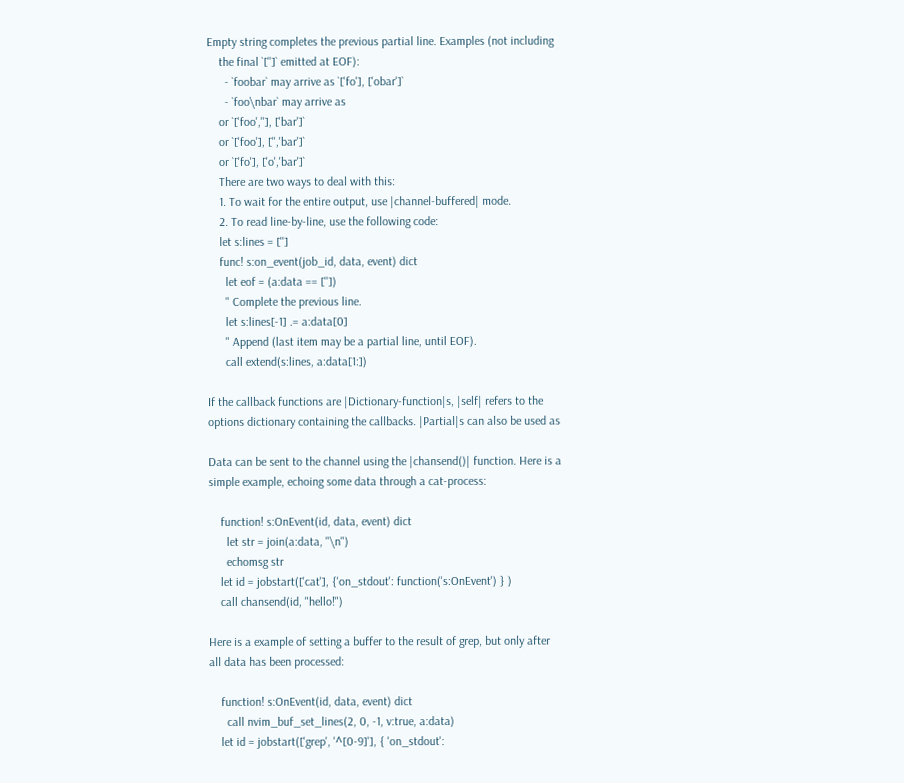Empty string completes the previous partial line. Examples (not including
    the final `['']` emitted at EOF):
      - `foobar` may arrive as `['fo'], ['obar']`
      - `foo\nbar` may arrive as
    or `['foo',''], ['bar']`
    or `['foo'], ['','bar']`
    or `['fo'], ['o','bar']`
    There are two ways to deal with this:
    1. To wait for the entire output, use |channel-buffered| mode.
    2. To read line-by-line, use the following code:
    let s:lines = ['']
    func! s:on_event(job_id, data, event) dict
      let eof = (a:data == [''])
      " Complete the previous line.
      let s:lines[-1] .= a:data[0]
      " Append (last item may be a partial line, until EOF).
      call extend(s:lines, a:data[1:])

If the callback functions are |Dictionary-function|s, |self| refers to the
options dictionary containing the callbacks. |Partial|s can also be used as

Data can be sent to the channel using the |chansend()| function. Here is a
simple example, echoing some data through a cat-process:

    function! s:OnEvent(id, data, event) dict
      let str = join(a:data, "\n")
      echomsg str
    let id = jobstart(['cat'], {'on_stdout': function('s:OnEvent') } )
    call chansend(id, "hello!")

Here is a example of setting a buffer to the result of grep, but only after
all data has been processed:

    function! s:OnEvent(id, data, event) dict
      call nvim_buf_set_lines(2, 0, -1, v:true, a:data)
    let id = jobstart(['grep', '^[0-9]'], { 'on_stdout':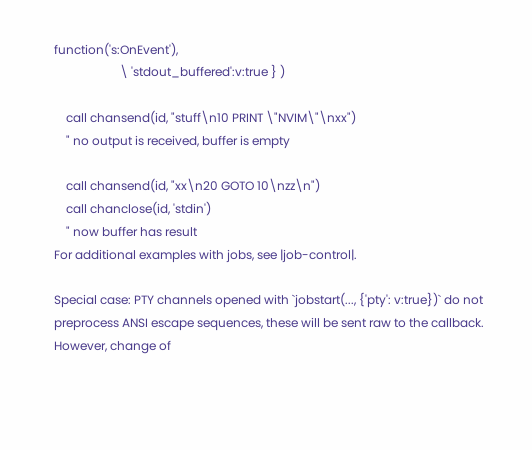function('s:OnEvent'),
                      \ 'stdout_buffered':v:true } )

    call chansend(id, "stuff\n10 PRINT \"NVIM\"\nxx")
    " no output is received, buffer is empty

    call chansend(id, "xx\n20 GOTO 10\nzz\n")
    call chanclose(id, 'stdin')
    " now buffer has result
For additional examples with jobs, see |job-control|.

Special case: PTY channels opened with `jobstart(..., {'pty': v:true})` do not
preprocess ANSI escape sequences, these will be sent raw to the callback.
However, change of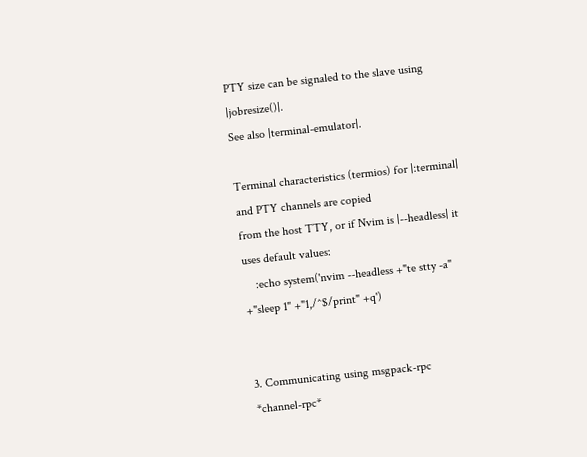PTY size can be signaled to the slave using |jobresize()|.
See also |terminal-emulator|.

Terminal characteristics (termios) for |:terminal| and PTY channels are copied
from the host TTY, or if Nvim is |--headless| it uses default values:
    :echo system('nvim --headless +"te stty -a" +"sleep 1" +"1,/^$/print" +q')


3. Communicating using msgpack-rpc                *channel-rpc*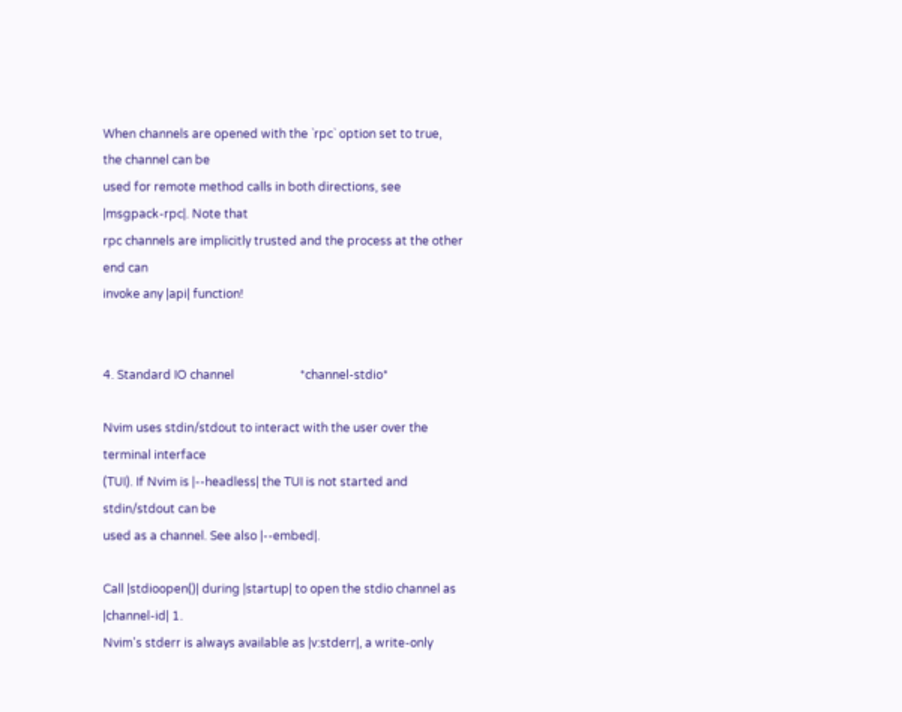When channels are opened with the `rpc` option set to true, the channel can be
used for remote method calls in both directions, see |msgpack-rpc|. Note that
rpc channels are implicitly trusted and the process at the other end can
invoke any |api| function!


4. Standard IO channel                      *channel-stdio*

Nvim uses stdin/stdout to interact with the user over the terminal interface
(TUI). If Nvim is |--headless| the TUI is not started and stdin/stdout can be
used as a channel. See also |--embed|.

Call |stdioopen()| during |startup| to open the stdio channel as |channel-id| 1.
Nvim's stderr is always available as |v:stderr|, a write-only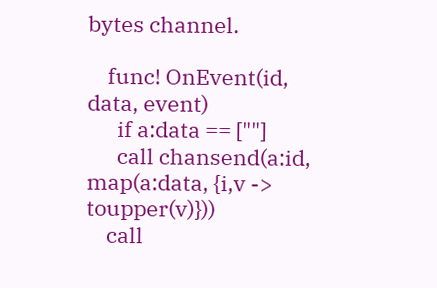bytes channel.

    func! OnEvent(id, data, event)
      if a:data == [""]
      call chansend(a:id, map(a:data, {i,v -> toupper(v)}))
    call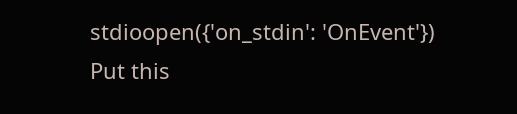stdioopen({'on_stdin': 'OnEvent'})
Put this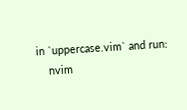in `uppercase.vim` and run:
    nvim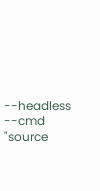--headless --cmd "source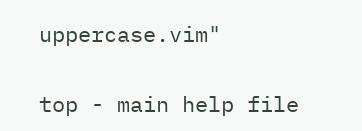uppercase.vim"

top - main help file